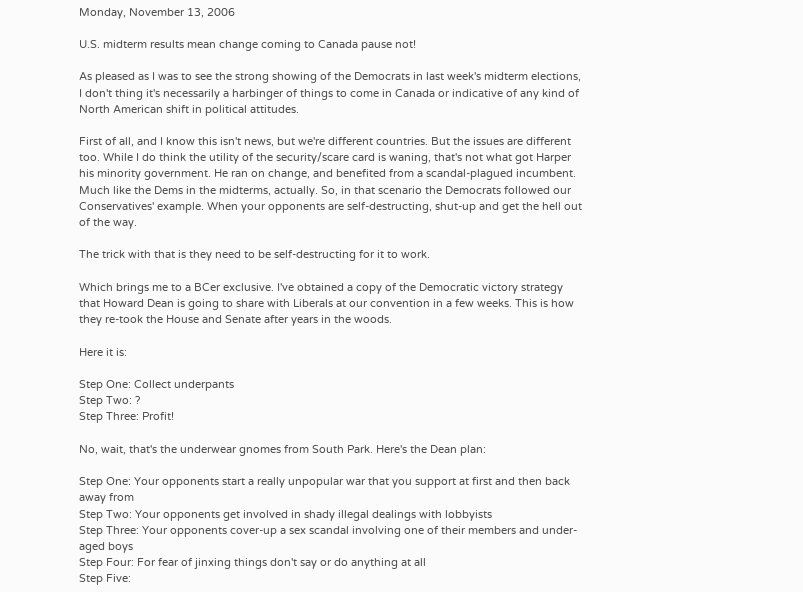Monday, November 13, 2006

U.S. midterm results mean change coming to Canada pause not!

As pleased as I was to see the strong showing of the Democrats in last week's midterm elections, I don't thing it's necessarily a harbinger of things to come in Canada or indicative of any kind of North American shift in political attitudes.

First of all, and I know this isn't news, but we're different countries. But the issues are different too. While I do think the utility of the security/scare card is waning, that's not what got Harper his minority government. He ran on change, and benefited from a scandal-plagued incumbent. Much like the Dems in the midterms, actually. So, in that scenario the Democrats followed our Conservatives' example. When your opponents are self-destructing, shut-up and get the hell out of the way.

The trick with that is they need to be self-destructing for it to work.

Which brings me to a BCer exclusive. I've obtained a copy of the Democratic victory strategy that Howard Dean is going to share with Liberals at our convention in a few weeks. This is how they re-took the House and Senate after years in the woods.

Here it is:

Step One: Collect underpants
Step Two: ?
Step Three: Profit!

No, wait, that's the underwear gnomes from South Park. Here's the Dean plan:

Step One: Your opponents start a really unpopular war that you support at first and then back away from
Step Two: Your opponents get involved in shady illegal dealings with lobbyists
Step Three: Your opponents cover-up a sex scandal involving one of their members and under-aged boys
Step Four: For fear of jinxing things don't say or do anything at all
Step Five: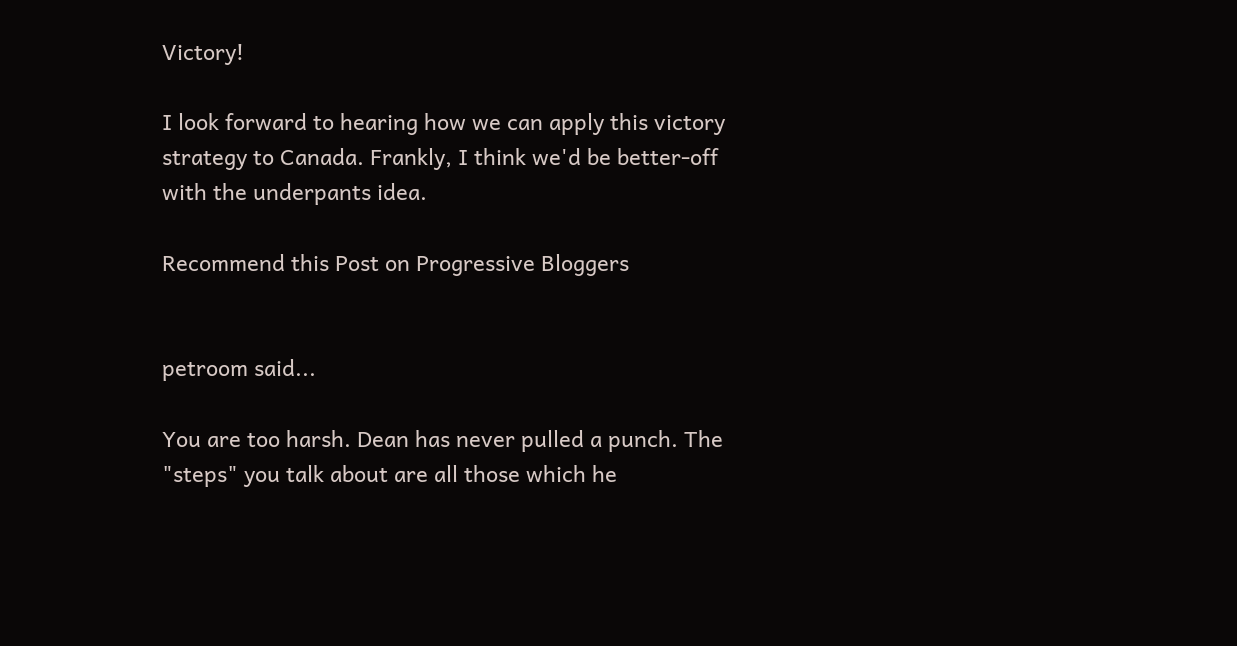Victory!

I look forward to hearing how we can apply this victory strategy to Canada. Frankly, I think we'd be better-off with the underpants idea.

Recommend this Post on Progressive Bloggers


petroom said...

You are too harsh. Dean has never pulled a punch. The "steps" you talk about are all those which he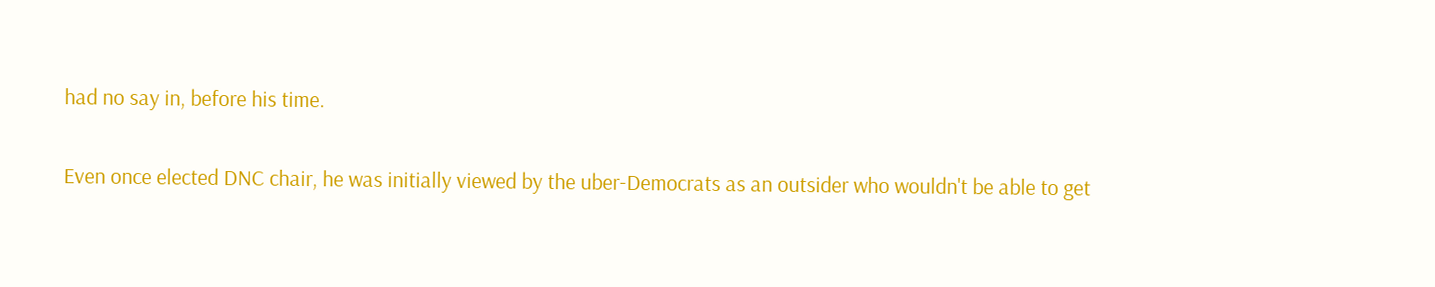had no say in, before his time.

Even once elected DNC chair, he was initially viewed by the uber-Democrats as an outsider who wouldn't be able to get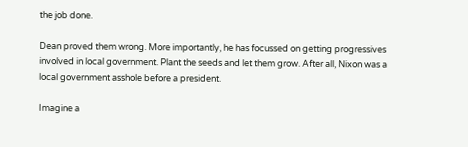the job done.

Dean proved them wrong. More importantly, he has focussed on getting progressives involved in local government. Plant the seeds and let them grow. After all, Nixon was a local government asshole before a president.

Imagine a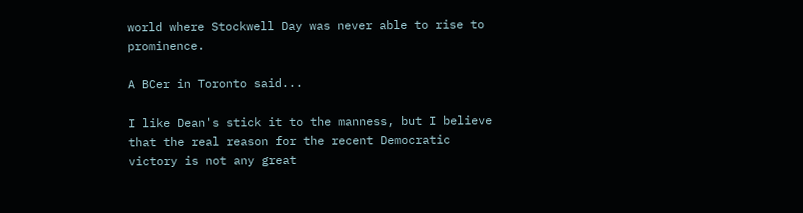world where Stockwell Day was never able to rise to prominence.

A BCer in Toronto said...

I like Dean's stick it to the manness, but I believe that the real reason for the recent Democratic victory is not any great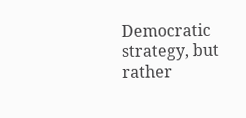Democratic strategy, but rather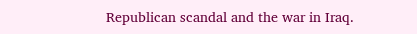Republican scandal and the war in Iraq.